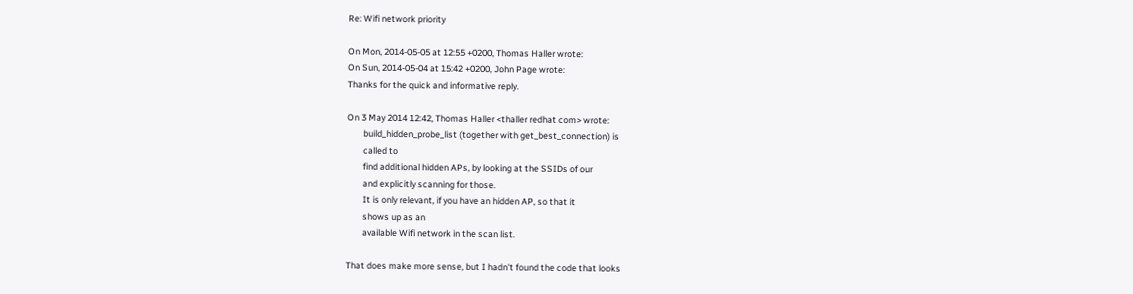Re: Wifi network priority

On Mon, 2014-05-05 at 12:55 +0200, Thomas Haller wrote:
On Sun, 2014-05-04 at 15:42 +0200, John Page wrote:
Thanks for the quick and informative reply.

On 3 May 2014 12:42, Thomas Haller <thaller redhat com> wrote:
        build_hidden_probe_list (together with get_best_connection) is
        called to
        find additional hidden APs, by looking at the SSIDs of our
        and explicitly scanning for those.
        It is only relevant, if you have an hidden AP, so that it
        shows up as an
        available Wifi network in the scan list.

That does make more sense, but I hadn't found the code that looks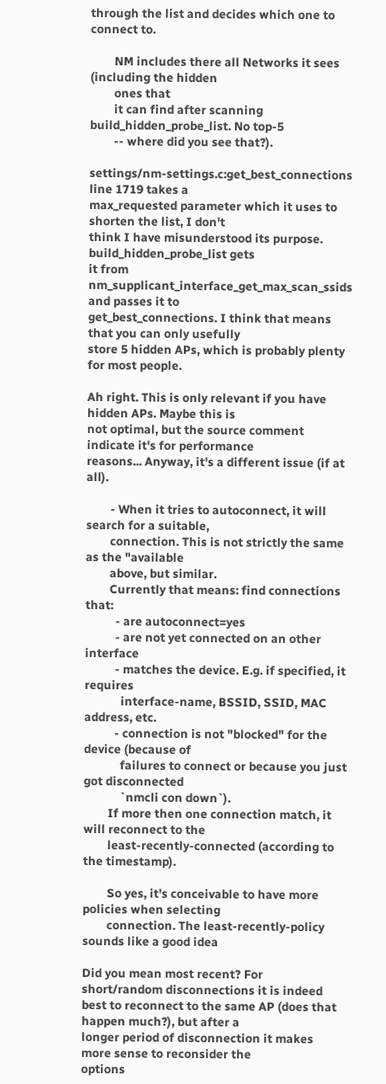through the list and decides which one to connect to.

        NM includes there all Networks it sees (including the hidden
        ones that
        it can find after scanning build_hidden_probe_list. No top-5
        -- where did you see that?).

settings/nm-settings.c:get_best_connections line 1719 takes a
max_requested parameter which it uses to shorten the list, I don't
think I have misunderstood its purpose. build_hidden_probe_list gets
it from nm_supplicant_interface_get_max_scan_ssids and passes it to
get_best_connections. I think that means that you can only usefully
store 5 hidden APs, which is probably plenty for most people.

Ah right. This is only relevant if you have hidden APs. Maybe this is
not optimal, but the source comment indicate it's for performance
reasons... Anyway, it's a different issue (if at all).

        - When it tries to autoconnect, it will search for a suitable,
        connection. This is not strictly the same as the "available
        above, but similar.
        Currently that means: find connections that:
          - are autoconnect=yes
          - are not yet connected on an other interface
          - matches the device. E.g. if specified, it requires
            interface-name, BSSID, SSID, MAC address, etc.
          - connection is not "blocked" for the device (because of
            failures to connect or because you just got disconnected
            `nmcli con down`).
        If more then one connection match, it will reconnect to the
        least-recently-connected (according to the timestamp).

        So yes, it's conceivable to have more policies when selecting
        connection. The least-recently-policy sounds like a good idea

Did you mean most recent? For short/random disconnections it is indeed
best to reconnect to the same AP (does that happen much?), but after a
longer period of disconnection it makes more sense to reconsider the
options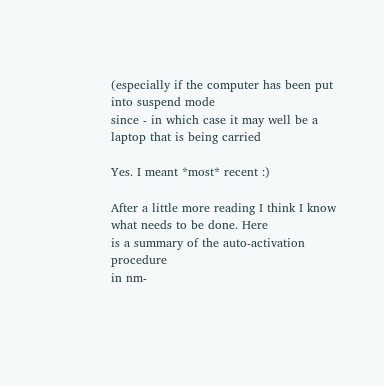(especially if the computer has been put into suspend mode
since - in which case it may well be a laptop that is being carried

Yes. I meant *most* recent :)

After a little more reading I think I know what needs to be done. Here
is a summary of the auto-activation procedure
in nm-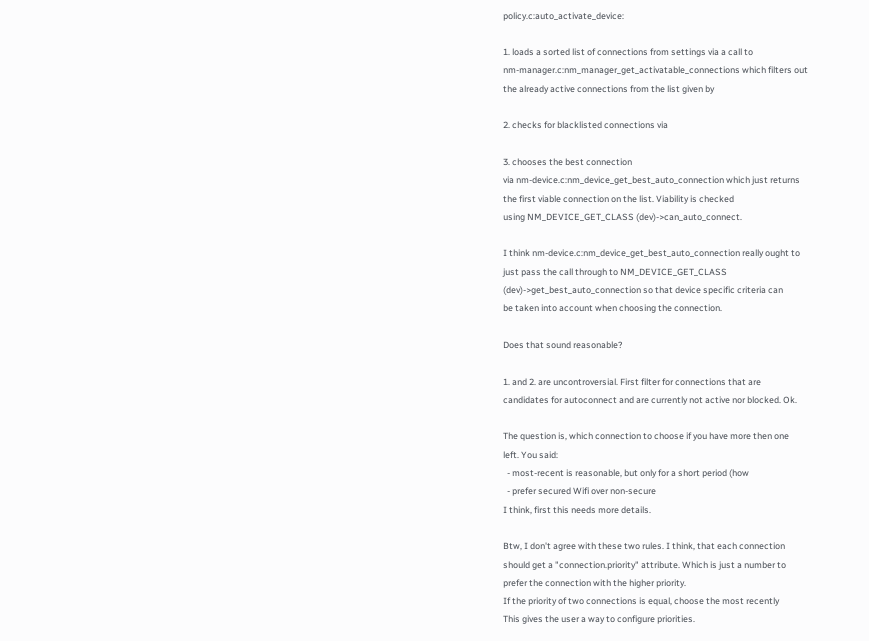policy.c:auto_activate_device:

1. loads a sorted list of connections from settings via a call to
nm-manager.c:nm_manager_get_activatable_connections which filters out
the already active connections from the list given by

2. checks for blacklisted connections via

3. chooses the best connection
via nm-device.c:nm_device_get_best_auto_connection which just returns
the first viable connection on the list. Viability is checked
using NM_DEVICE_GET_CLASS (dev)->can_auto_connect.

I think nm-device.c:nm_device_get_best_auto_connection really ought to
just pass the call through to NM_DEVICE_GET_CLASS
(dev)->get_best_auto_connection so that device specific criteria can
be taken into account when choosing the connection.

Does that sound reasonable?

1. and 2. are uncontroversial. First filter for connections that are
candidates for autoconnect and are currently not active nor blocked. Ok.

The question is, which connection to choose if you have more then one
left. You said:
  - most-recent is reasonable, but only for a short period (how
  - prefer secured Wifi over non-secure
I think, first this needs more details.

Btw, I don't agree with these two rules. I think, that each connection
should get a "connection.priority" attribute. Which is just a number to
prefer the connection with the higher priority.
If the priority of two connections is equal, choose the most recently
This gives the user a way to configure priorities.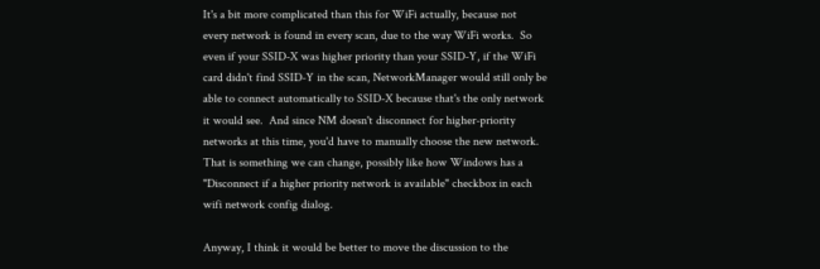It's a bit more complicated than this for WiFi actually, because not
every network is found in every scan, due to the way WiFi works.  So
even if your SSID-X was higher priority than your SSID-Y, if the WiFi
card didn't find SSID-Y in the scan, NetworkManager would still only be
able to connect automatically to SSID-X because that's the only network
it would see.  And since NM doesn't disconnect for higher-priority
networks at this time, you'd have to manually choose the new network.
That is something we can change, possibly like how Windows has a
"Disconnect if a higher priority network is available" checkbox in each
wifi network config dialog.

Anyway, I think it would be better to move the discussion to the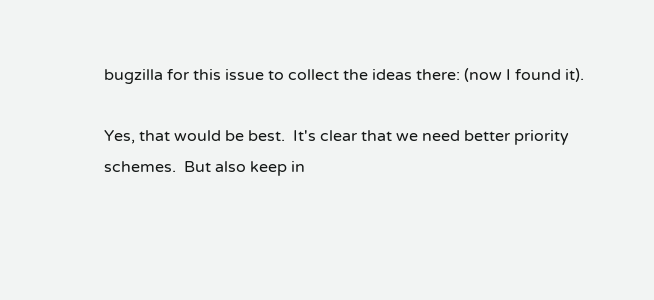bugzilla for this issue to collect the ideas there: (now I found it).

Yes, that would be best.  It's clear that we need better priority
schemes.  But also keep in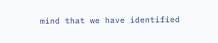mind that we have identified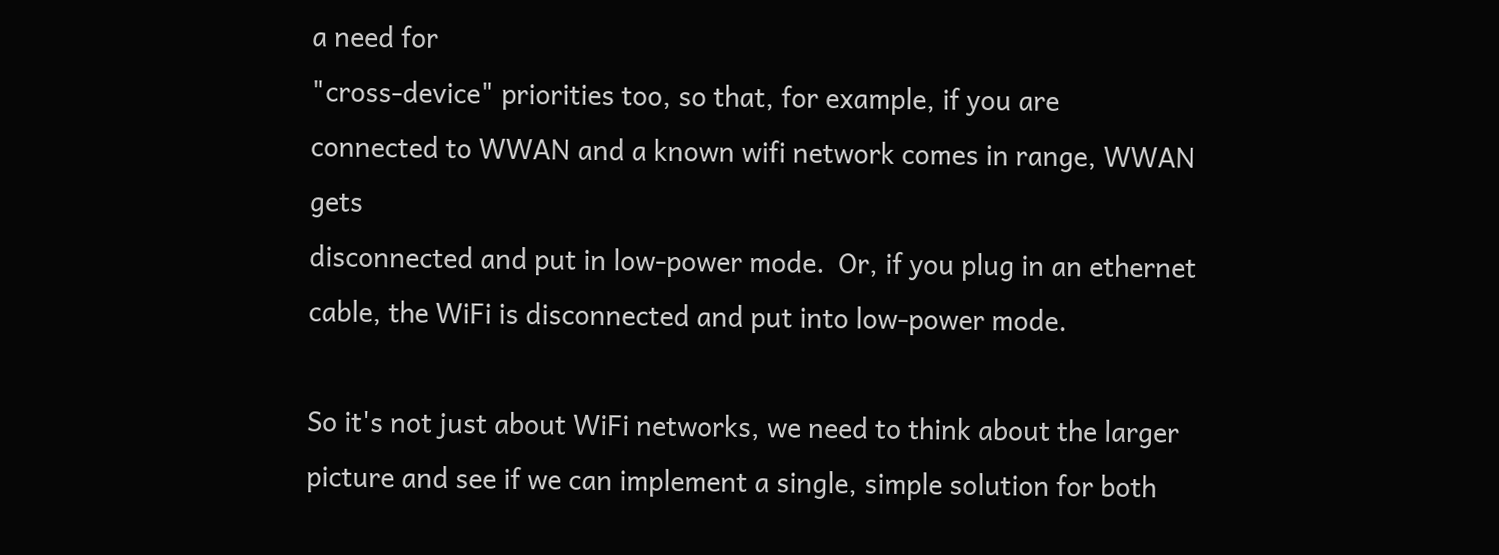a need for
"cross-device" priorities too, so that, for example, if you are
connected to WWAN and a known wifi network comes in range, WWAN gets
disconnected and put in low-power mode.  Or, if you plug in an ethernet
cable, the WiFi is disconnected and put into low-power mode.

So it's not just about WiFi networks, we need to think about the larger
picture and see if we can implement a single, simple solution for both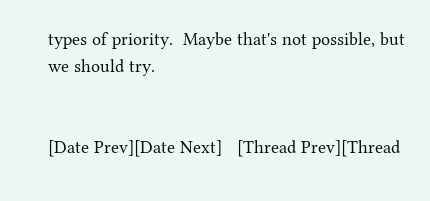types of priority.  Maybe that's not possible, but we should try.


[Date Prev][Date Next]   [Thread Prev][Thread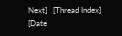Next]   [Thread Index] [Date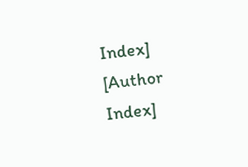Index] [Author Index]